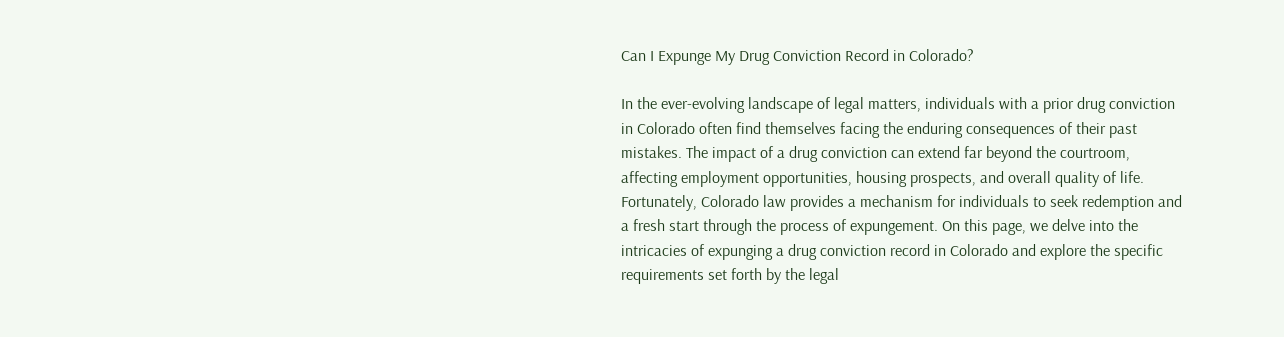Can I Expunge My Drug Conviction Record in Colorado?

In the ever-evolving landscape of legal matters, individuals with a prior drug conviction in Colorado often find themselves facing the enduring consequences of their past mistakes. The impact of a drug conviction can extend far beyond the courtroom, affecting employment opportunities, housing prospects, and overall quality of life. Fortunately, Colorado law provides a mechanism for individuals to seek redemption and a fresh start through the process of expungement. On this page, we delve into the intricacies of expunging a drug conviction record in Colorado and explore the specific requirements set forth by the legal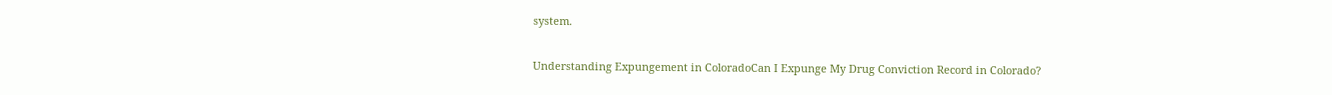system.

Understanding Expungement in ColoradoCan I Expunge My Drug Conviction Record in Colorado?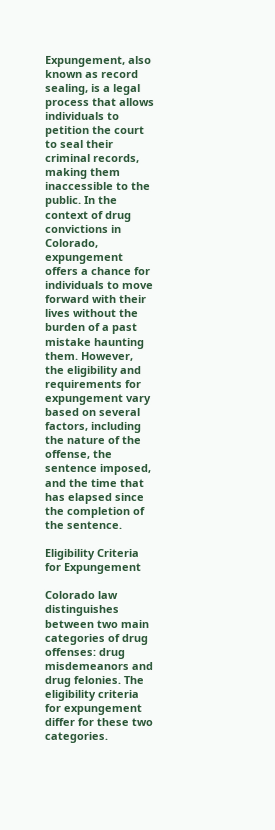Expungement, also known as record sealing, is a legal process that allows individuals to petition the court to seal their criminal records, making them inaccessible to the public. In the context of drug convictions in Colorado, expungement offers a chance for individuals to move forward with their lives without the burden of a past mistake haunting them. However, the eligibility and requirements for expungement vary based on several factors, including the nature of the offense, the sentence imposed, and the time that has elapsed since the completion of the sentence.

Eligibility Criteria for Expungement

Colorado law distinguishes between two main categories of drug offenses: drug misdemeanors and drug felonies. The eligibility criteria for expungement differ for these two categories.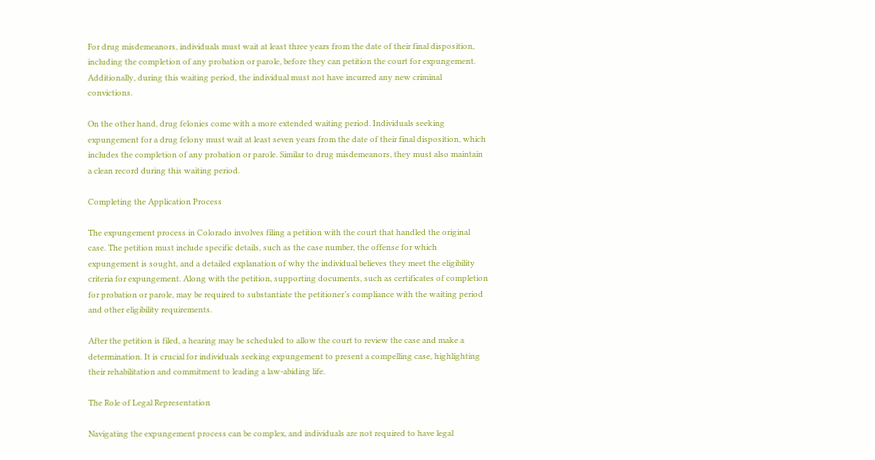For drug misdemeanors, individuals must wait at least three years from the date of their final disposition, including the completion of any probation or parole, before they can petition the court for expungement. Additionally, during this waiting period, the individual must not have incurred any new criminal convictions.

On the other hand, drug felonies come with a more extended waiting period. Individuals seeking expungement for a drug felony must wait at least seven years from the date of their final disposition, which includes the completion of any probation or parole. Similar to drug misdemeanors, they must also maintain a clean record during this waiting period.

Completing the Application Process

The expungement process in Colorado involves filing a petition with the court that handled the original case. The petition must include specific details, such as the case number, the offense for which expungement is sought, and a detailed explanation of why the individual believes they meet the eligibility criteria for expungement. Along with the petition, supporting documents, such as certificates of completion for probation or parole, may be required to substantiate the petitioner’s compliance with the waiting period and other eligibility requirements.

After the petition is filed, a hearing may be scheduled to allow the court to review the case and make a determination. It is crucial for individuals seeking expungement to present a compelling case, highlighting their rehabilitation and commitment to leading a law-abiding life.

The Role of Legal Representation

Navigating the expungement process can be complex, and individuals are not required to have legal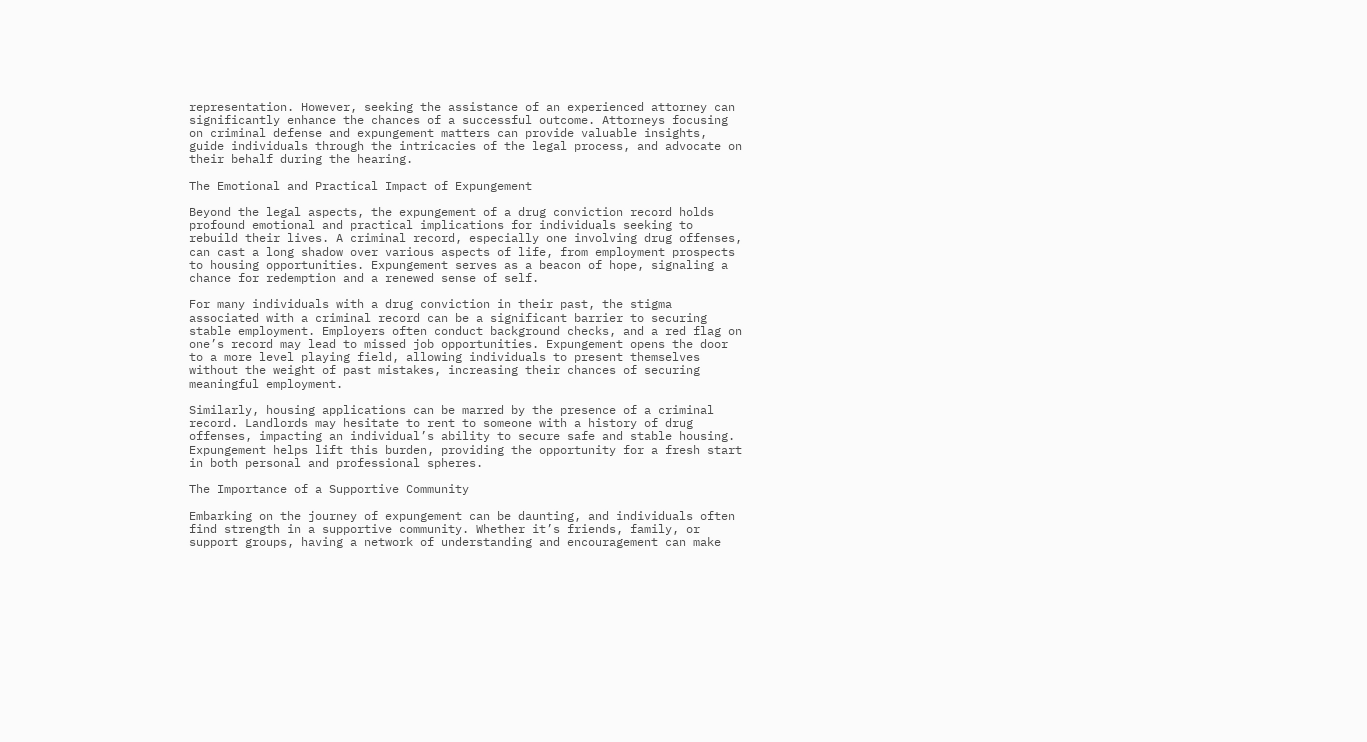representation. However, seeking the assistance of an experienced attorney can significantly enhance the chances of a successful outcome. Attorneys focusing on criminal defense and expungement matters can provide valuable insights, guide individuals through the intricacies of the legal process, and advocate on their behalf during the hearing.

The Emotional and Practical Impact of Expungement

Beyond the legal aspects, the expungement of a drug conviction record holds profound emotional and practical implications for individuals seeking to rebuild their lives. A criminal record, especially one involving drug offenses, can cast a long shadow over various aspects of life, from employment prospects to housing opportunities. Expungement serves as a beacon of hope, signaling a chance for redemption and a renewed sense of self.

For many individuals with a drug conviction in their past, the stigma associated with a criminal record can be a significant barrier to securing stable employment. Employers often conduct background checks, and a red flag on one’s record may lead to missed job opportunities. Expungement opens the door to a more level playing field, allowing individuals to present themselves without the weight of past mistakes, increasing their chances of securing meaningful employment.

Similarly, housing applications can be marred by the presence of a criminal record. Landlords may hesitate to rent to someone with a history of drug offenses, impacting an individual’s ability to secure safe and stable housing. Expungement helps lift this burden, providing the opportunity for a fresh start in both personal and professional spheres.

The Importance of a Supportive Community

Embarking on the journey of expungement can be daunting, and individuals often find strength in a supportive community. Whether it’s friends, family, or support groups, having a network of understanding and encouragement can make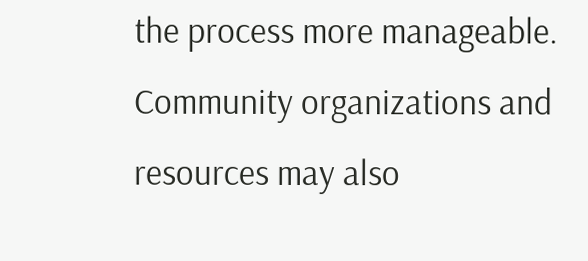the process more manageable. Community organizations and resources may also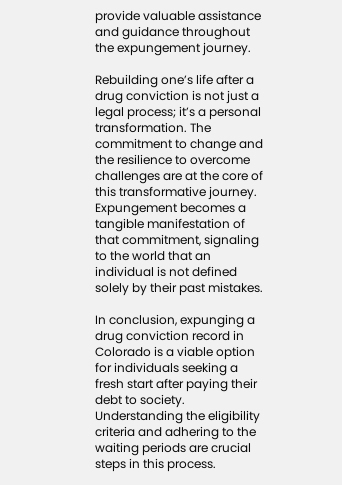provide valuable assistance and guidance throughout the expungement journey.

Rebuilding one’s life after a drug conviction is not just a legal process; it’s a personal transformation. The commitment to change and the resilience to overcome challenges are at the core of this transformative journey. Expungement becomes a tangible manifestation of that commitment, signaling to the world that an individual is not defined solely by their past mistakes.

In conclusion, expunging a drug conviction record in Colorado is a viable option for individuals seeking a fresh start after paying their debt to society. Understanding the eligibility criteria and adhering to the waiting periods are crucial steps in this process.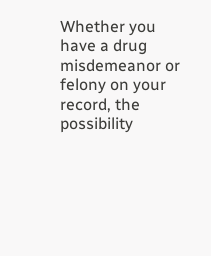Whether you have a drug misdemeanor or felony on your record, the possibility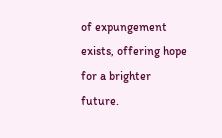of expungement exists, offering hope for a brighter future.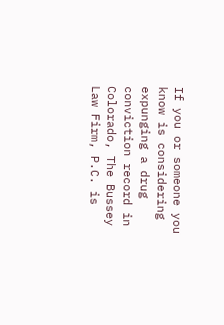If you or someone you know is considering expunging a drug conviction record in Colorado, The Bussey Law Firm, P.C. is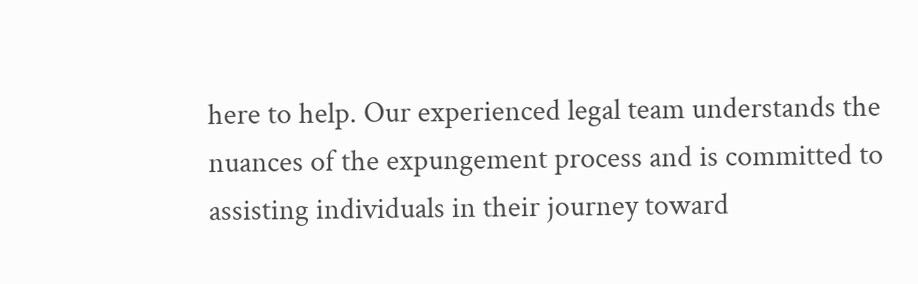here to help. Our experienced legal team understands the nuances of the expungement process and is committed to assisting individuals in their journey toward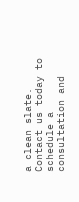a clean slate. Contact us today to schedule a consultation and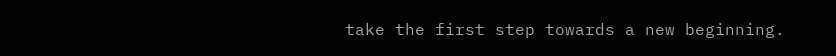take the first step towards a new beginning.